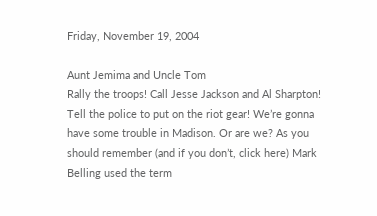Friday, November 19, 2004

Aunt Jemima and Uncle Tom
Rally the troops! Call Jesse Jackson and Al Sharpton! Tell the police to put on the riot gear! We’re gonna have some trouble in Madison. Or are we? As you should remember (and if you don’t, click here) Mark Belling used the term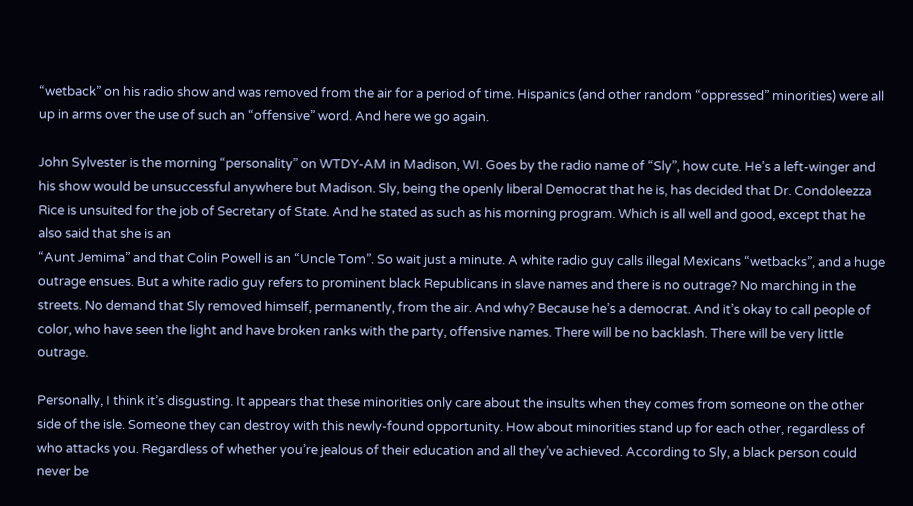“wetback” on his radio show and was removed from the air for a period of time. Hispanics (and other random “oppressed” minorities) were all up in arms over the use of such an “offensive” word. And here we go again.

John Sylvester is the morning “personality” on WTDY-AM in Madison, WI. Goes by the radio name of “Sly”, how cute. He’s a left-winger and his show would be unsuccessful anywhere but Madison. Sly, being the openly liberal Democrat that he is, has decided that Dr. Condoleezza Rice is unsuited for the job of Secretary of State. And he stated as such as his morning program. Which is all well and good, except that he also said that she is an
“Aunt Jemima” and that Colin Powell is an “Uncle Tom”. So wait just a minute. A white radio guy calls illegal Mexicans “wetbacks”, and a huge outrage ensues. But a white radio guy refers to prominent black Republicans in slave names and there is no outrage? No marching in the streets. No demand that Sly removed himself, permanently, from the air. And why? Because he’s a democrat. And it’s okay to call people of color, who have seen the light and have broken ranks with the party, offensive names. There will be no backlash. There will be very little outrage.

Personally, I think it’s disgusting. It appears that these minorities only care about the insults when they comes from someone on the other side of the isle. Someone they can destroy with this newly-found opportunity. How about minorities stand up for each other, regardless of who attacks you. Regardless of whether you’re jealous of their education and all they’ve achieved. According to Sly, a black person could never be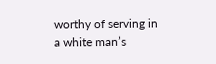worthy of serving in a white man’s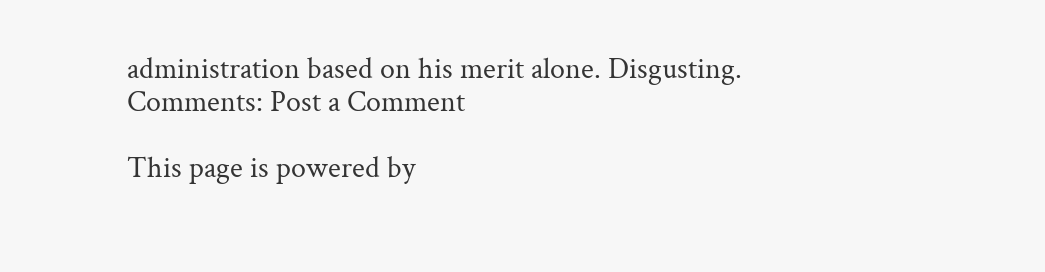administration based on his merit alone. Disgusting.
Comments: Post a Comment

This page is powered by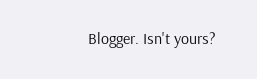Blogger. Isn't yours?